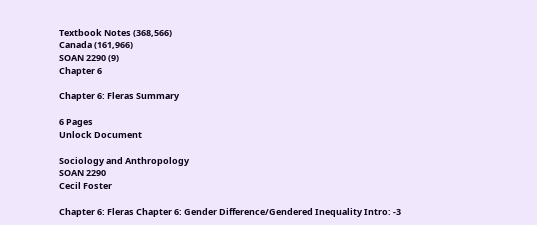Textbook Notes (368,566)
Canada (161,966)
SOAN 2290 (9)
Chapter 6

Chapter 6: Fleras Summary

6 Pages
Unlock Document

Sociology and Anthropology
SOAN 2290
Cecil Foster

Chapter 6: Fleras Chapter 6: Gender Difference/Gendered Inequality Intro: -3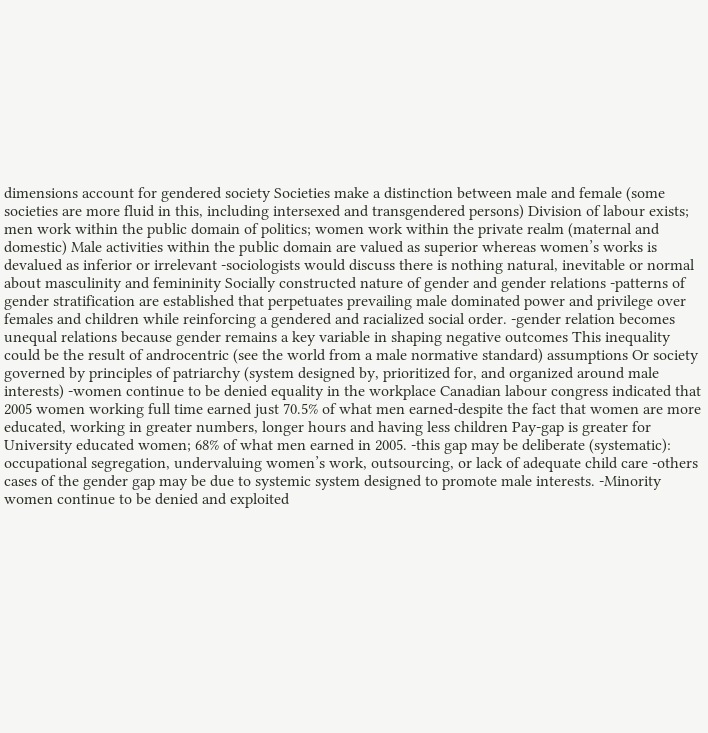dimensions account for gendered society Societies make a distinction between male and female (some societies are more fluid in this, including intersexed and transgendered persons) Division of labour exists; men work within the public domain of politics; women work within the private realm (maternal and domestic) Male activities within the public domain are valued as superior whereas women’s works is devalued as inferior or irrelevant -sociologists would discuss there is nothing natural, inevitable or normal about masculinity and femininity Socially constructed nature of gender and gender relations -patterns of gender stratification are established that perpetuates prevailing male dominated power and privilege over females and children while reinforcing a gendered and racialized social order. -gender relation becomes unequal relations because gender remains a key variable in shaping negative outcomes This inequality could be the result of androcentric (see the world from a male normative standard) assumptions Or society governed by principles of patriarchy (system designed by, prioritized for, and organized around male interests) -women continue to be denied equality in the workplace Canadian labour congress indicated that 2005 women working full time earned just 70.5% of what men earned-despite the fact that women are more educated, working in greater numbers, longer hours and having less children Pay-gap is greater for University educated women; 68% of what men earned in 2005. -this gap may be deliberate (systematic): occupational segregation, undervaluing women’s work, outsourcing, or lack of adequate child care -others cases of the gender gap may be due to systemic system designed to promote male interests. -Minority women continue to be denied and exploited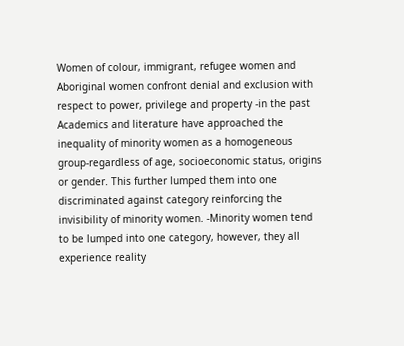Women of colour, immigrant, refugee women and Aboriginal women confront denial and exclusion with respect to power, privilege and property -in the past Academics and literature have approached the inequality of minority women as a homogeneous group-regardless of age, socioeconomic status, origins or gender. This further lumped them into one discriminated against category reinforcing the invisibility of minority women. -Minority women tend to be lumped into one category, however, they all experience reality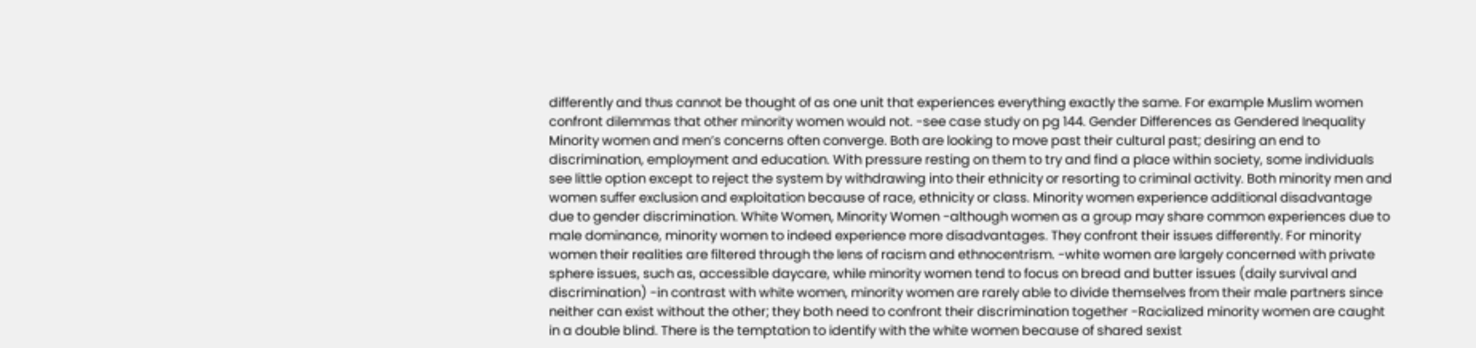differently and thus cannot be thought of as one unit that experiences everything exactly the same. For example Muslim women confront dilemmas that other minority women would not. -see case study on pg 144. Gender Differences as Gendered Inequality Minority women and men’s concerns often converge. Both are looking to move past their cultural past; desiring an end to discrimination, employment and education. With pressure resting on them to try and find a place within society, some individuals see little option except to reject the system by withdrawing into their ethnicity or resorting to criminal activity. Both minority men and women suffer exclusion and exploitation because of race, ethnicity or class. Minority women experience additional disadvantage due to gender discrimination. White Women, Minority Women -although women as a group may share common experiences due to male dominance, minority women to indeed experience more disadvantages. They confront their issues differently. For minority women their realities are filtered through the lens of racism and ethnocentrism. -white women are largely concerned with private sphere issues, such as, accessible daycare, while minority women tend to focus on bread and butter issues (daily survival and discrimination) -in contrast with white women, minority women are rarely able to divide themselves from their male partners since neither can exist without the other; they both need to confront their discrimination together -Racialized minority women are caught in a double blind. There is the temptation to identify with the white women because of shared sexist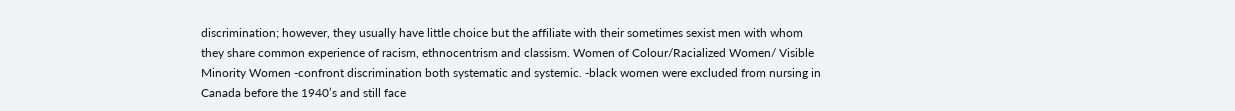discrimination; however, they usually have little choice but the affiliate with their sometimes sexist men with whom they share common experience of racism, ethnocentrism and classism. Women of Colour/Racialized Women/ Visible Minority Women -confront discrimination both systematic and systemic. -black women were excluded from nursing in Canada before the 1940’s and still face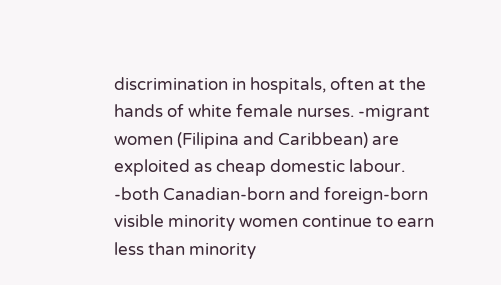discrimination in hospitals, often at the hands of white female nurses. -migrant women (Filipina and Caribbean) are exploited as cheap domestic labour. -both Canadian-born and foreign-born visible minority women continue to earn less than minority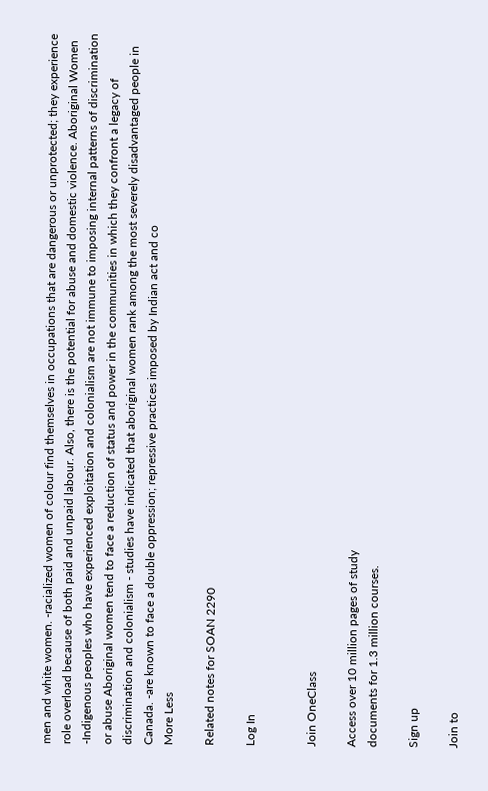men and white women. -racialized women of colour find themselves in occupations that are dangerous or unprotected; they experience role overload because of both paid and unpaid labour. Also, there is the potential for abuse and domestic violence. Aboriginal Women -Indigenous peoples who have experienced exploitation and colonialism are not immune to imposing internal patterns of discrimination or abuse Aboriginal women tend to face a reduction of status and power in the communities in which they confront a legacy of discrimination and colonialism - studies have indicated that aboriginal women rank among the most severely disadvantaged people in Canada. -are known to face a double oppression; repressive practices imposed by Indian act and co
More Less

Related notes for SOAN 2290

Log In


Join OneClass

Access over 10 million pages of study
documents for 1.3 million courses.

Sign up

Join to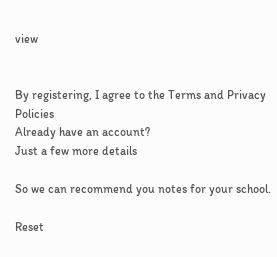view


By registering, I agree to the Terms and Privacy Policies
Already have an account?
Just a few more details

So we can recommend you notes for your school.

Reset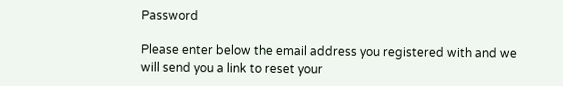Password

Please enter below the email address you registered with and we will send you a link to reset your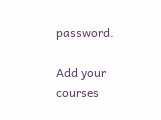password.

Add your courses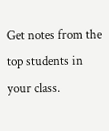Get notes from the top students in your class.